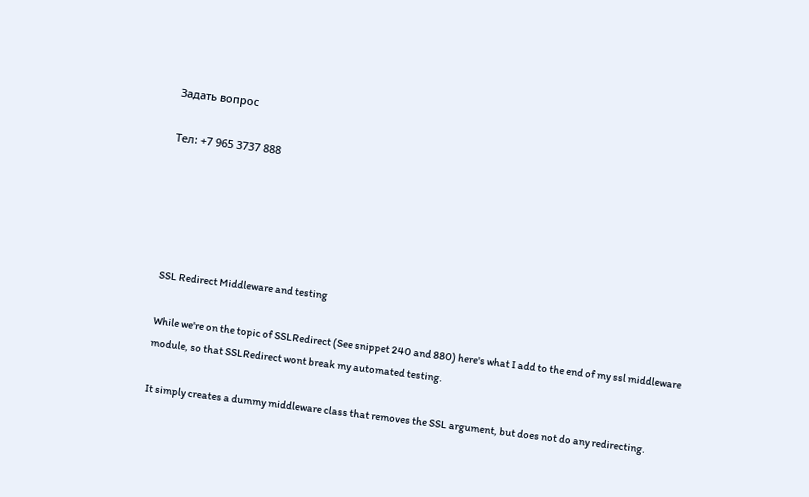Задать вопрос

Тел: +7 965 3737 888





SSL Redirect Middleware and testing

While we're on the topic of SSLRedirect (See snippet 240 and 880) here's what I add to the end of my ssl middleware module, so that SSLRedirect wont break my automated testing.

It simply creates a dummy middleware class that removes the SSL argument, but does not do any redirecting.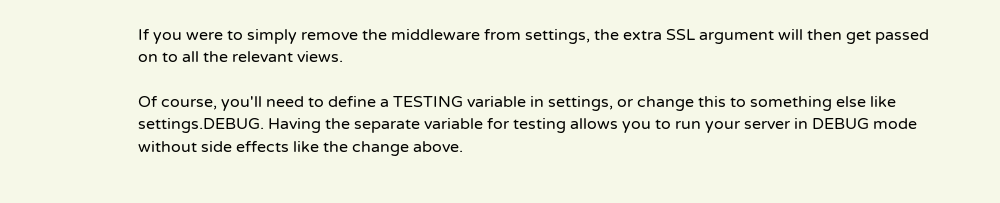If you were to simply remove the middleware from settings, the extra SSL argument will then get passed on to all the relevant views.

Of course, you'll need to define a TESTING variable in settings, or change this to something else like settings.DEBUG. Having the separate variable for testing allows you to run your server in DEBUG mode without side effects like the change above.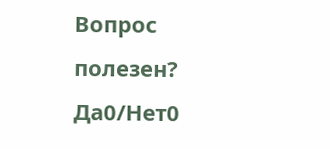Вопрос полезен? Да0/Нет0